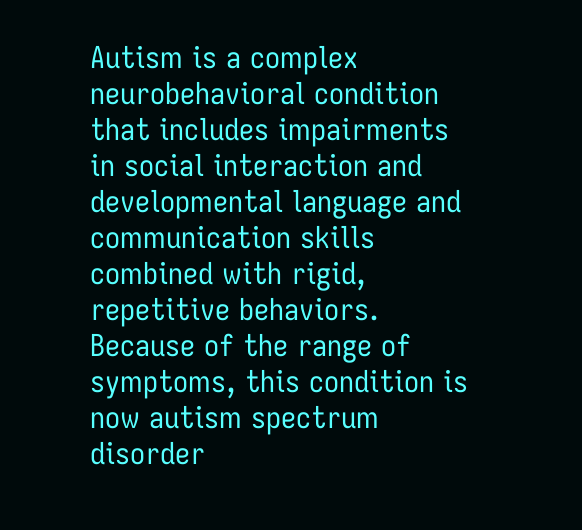Autism is a complex neurobehavioral condition that includes impairments in social interaction and developmental language and communication skills combined with rigid, repetitive behaviors. Because of the range of symptoms, this condition is now autism spectrum disorder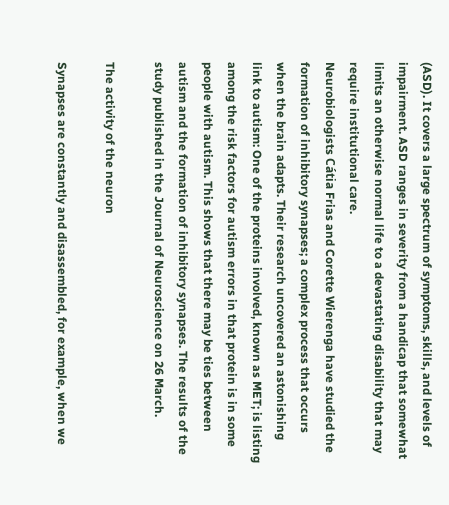(ASD). It covers a large spectrum of symptoms, skills, and levels of impairment. ASD ranges in severity from a handicap that somewhat limits an otherwise normal life to a devastating disability that may require institutional care.
Neurobiologists Cátia Frias and Corette Wierenga have studied the formation of inhibitory synapses; a complex process that occurs when the brain adapts. Their research uncovered an astonishing link to autism: One of the proteins involved, known as MET; is listing among the risk factors for autism errors in that protein is in some people with autism. This shows that there may be ties between autism and the formation of inhibitory synapses. The results of the study published in the Journal of Neuroscience on 26 March.

The activity of the neuron

Synapses are constantly and disassembled, for example, when we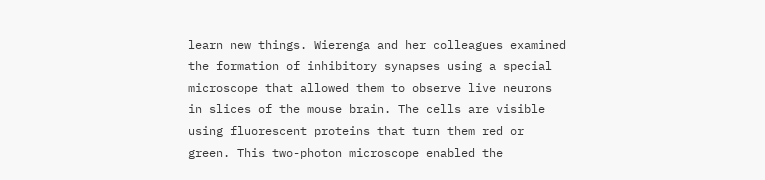learn new things. Wierenga and her colleagues examined the formation of inhibitory synapses using a special microscope that allowed them to observe live neurons in slices of the mouse brain. The cells are visible using fluorescent proteins that turn them red or green. This two-photon microscope enabled the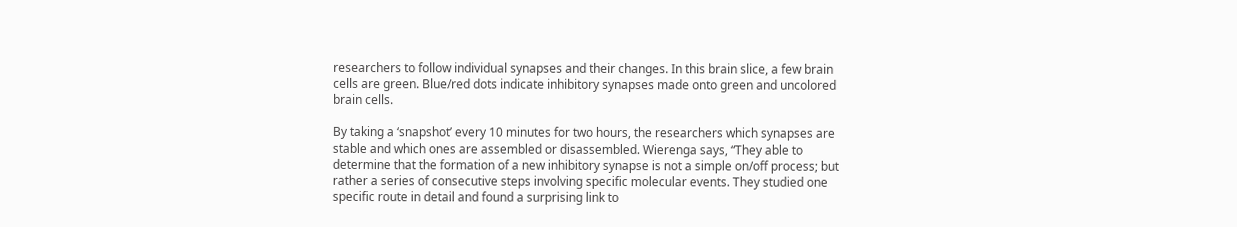researchers to follow individual synapses and their changes. In this brain slice, a few brain cells are green. Blue/red dots indicate inhibitory synapses made onto green and uncolored brain cells.

By taking a ‘snapshot’ every 10 minutes for two hours, the researchers which synapses are stable and which ones are assembled or disassembled. Wierenga says, “They able to determine that the formation of a new inhibitory synapse is not a simple on/off process; but rather a series of consecutive steps involving specific molecular events. They studied one specific route in detail and found a surprising link to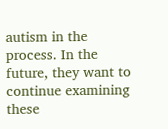autism in the process. In the future, they want to continue examining these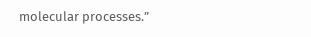molecular processes.”